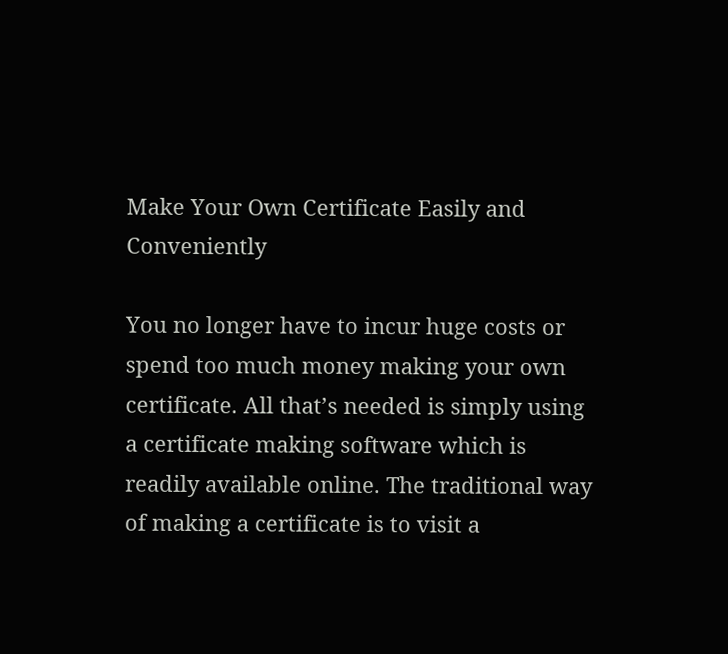Make Your Own Certificate Easily and Conveniently

You no longer have to incur huge costs or spend too much money making your own certificate. All that’s needed is simply using a certificate making software which is readily available online. The traditional way of making a certificate is to visit a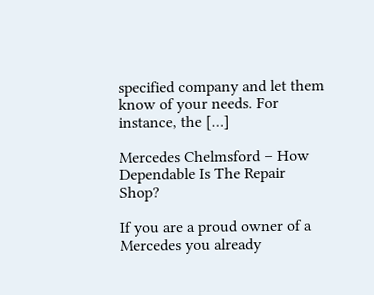specified company and let them know of your needs. For instance, the […]

Mercedes Chelmsford – How Dependable Is The Repair Shop?

If you are a proud owner of a Mercedes you already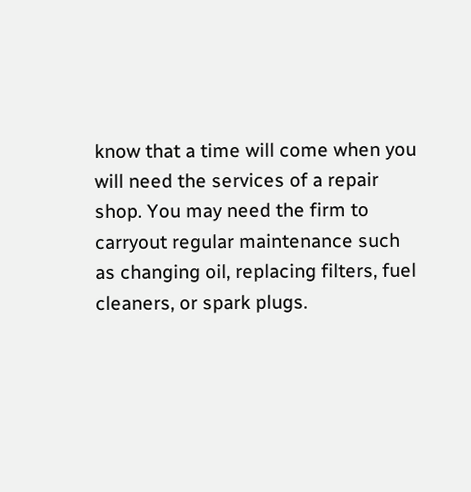know that a time will come when you will need the services of a repair shop. You may need the firm to carryout regular maintenance such as changing oil, replacing filters, fuel cleaners, or spark plugs.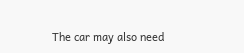The car may also need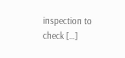inspection to check […]